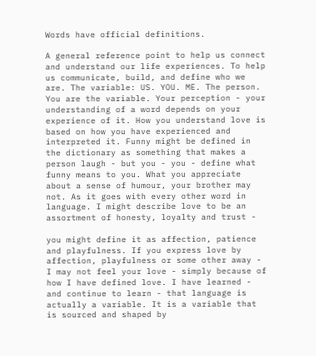Words have official definitions.

A general reference point to help us connect and understand our life experiences. To help us communicate, build, and define who we are. The variable: US. YOU. ME. The person. You are the variable. Your perception - your understanding of a word depends on your experience of it. How you understand love is based on how you have experienced and interpreted it. Funny might be defined in the dictionary as something that makes a person laugh - but you - you - define what funny means to you. What you appreciate about a sense of humour, your brother may not. As it goes with every other word in language. I might describe love to be an assortment of honesty, loyalty and trust -

you might define it as affection, patience and playfulness. If you express love by affection, playfulness or some other away - I may not feel your love - simply because of how I have defined love. I have learned - and continue to learn - that language is actually a variable. It is a variable that is sourced and shaped by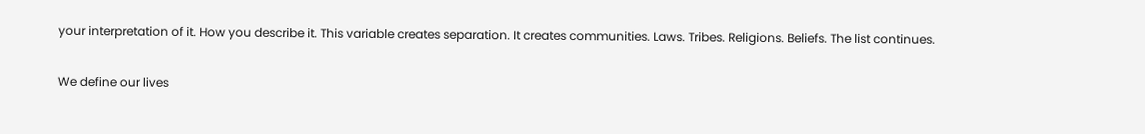your interpretation of it. How you describe it. This variable creates separation. It creates communities. Laws. Tribes. Religions. Beliefs. The list continues.

We define our lives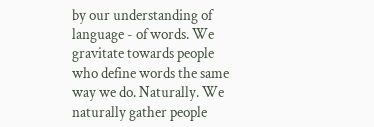by our understanding of language - of words. We gravitate towards people who define words the same way we do. Naturally. We naturally gather people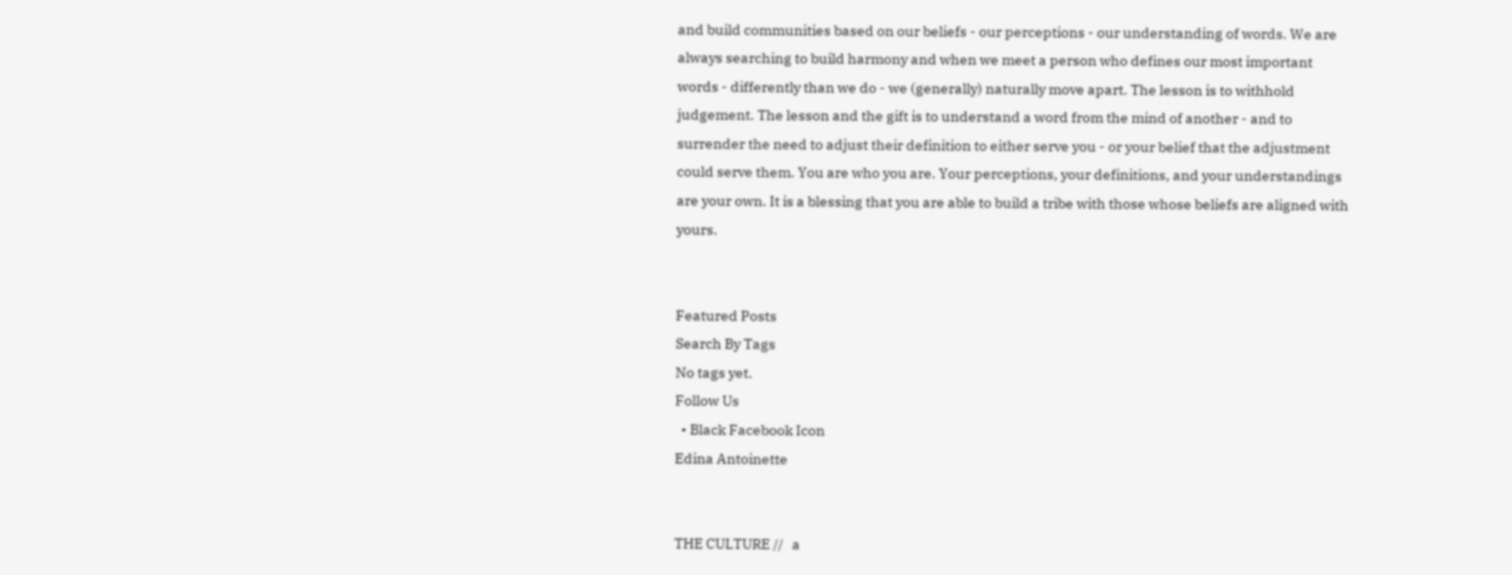and build communities based on our beliefs - our perceptions - our understanding of words. We are always searching to build harmony and when we meet a person who defines our most important words - differently than we do - we (generally) naturally move apart. The lesson is to withhold judgement. The lesson and the gift is to understand a word from the mind of another - and to surrender the need to adjust their definition to either serve you - or your belief that the adjustment could serve them. You are who you are. Your perceptions, your definitions, and your understandings are your own. It is a blessing that you are able to build a tribe with those whose beliefs are aligned with yours.


Featured Posts
Search By Tags
No tags yet.
Follow Us
  • Black Facebook Icon
Edina Antoinette


THE CULTURE //   a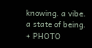knowing. a vibe. a state of being.    + PHOTO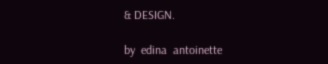& DESIGN.

by  edina  antoinette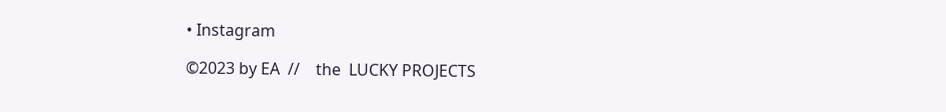• Instagram

©2023 by EA  //    the  LUCKY PROJECTS